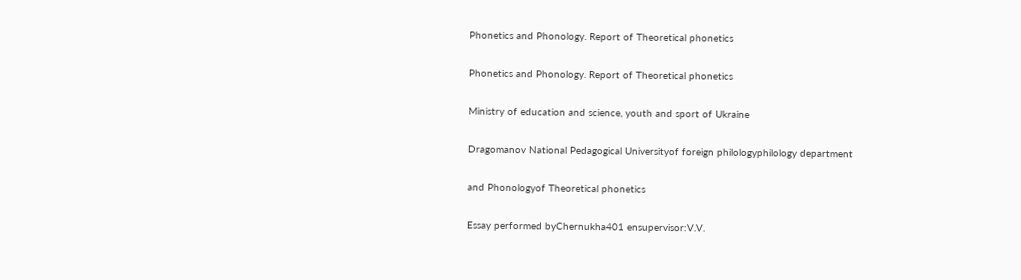Phonetics and Phonology. Report of Theoretical phonetics

Phonetics and Phonology. Report of Theoretical phonetics

Ministry of education and science, youth and sport of Ukraine

Dragomanov National Pedagogical Universityof foreign philologyphilology department

and Phonologyof Theoretical phonetics

Essay performed byChernukha401 ensupervisor:V.V.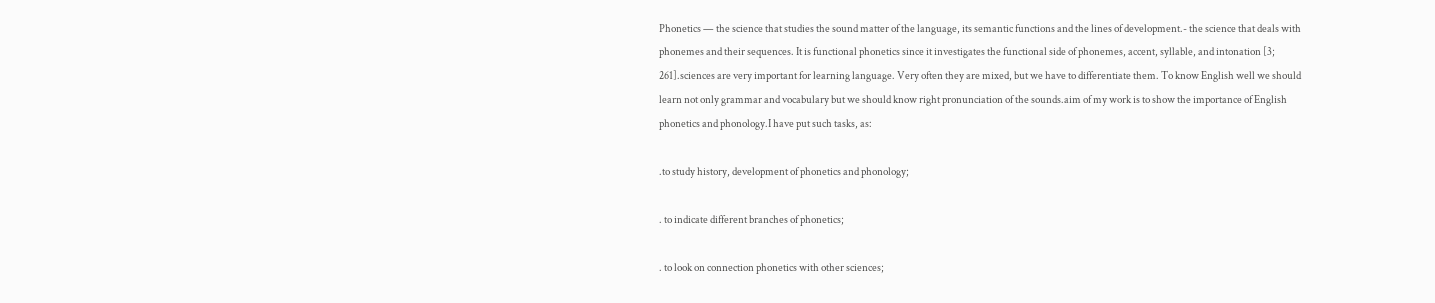Phonetics — the science that studies the sound matter of the language, its semantic functions and the lines of development.- the science that deals with phonemes and their sequences. It is functional phonetics since it investigates the functional side of phonemes, accent, syllable, and intonation [3; 261].sciences are very important for learning language. Very often they are mixed, but we have to differentiate them. To know English well we should learn not only grammar and vocabulary but we should know right pronunciation of the sounds.aim of my work is to show the importance of English phonetics and phonology.I have put such tasks, as:

.to study history, development of phonetics and phonology;

. to indicate different branches of phonetics;

. to look on connection phonetics with other sciences;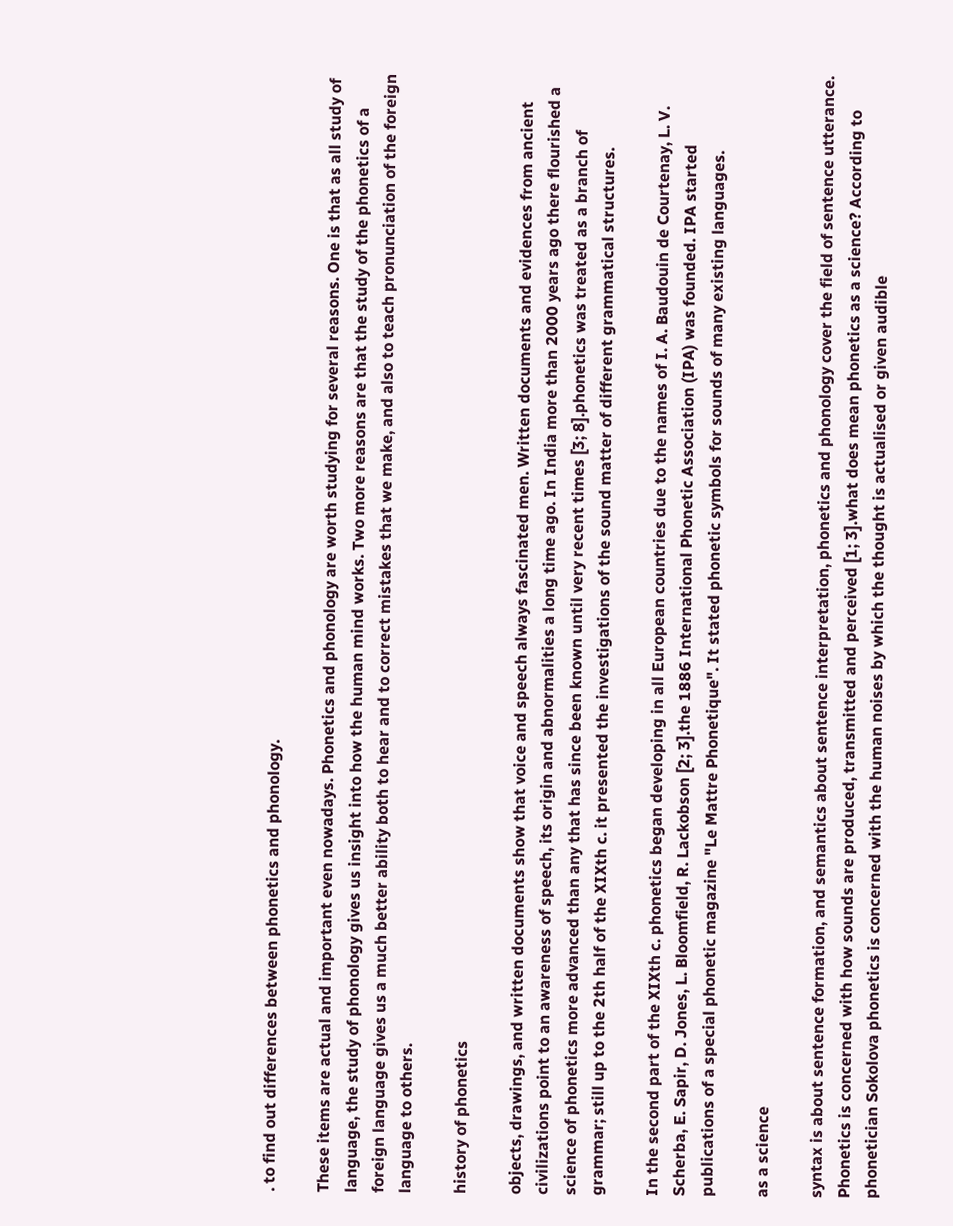. to find out differences between phonetics and phonology.

These items are actual and important even nowadays. Phonetics and phonology are worth studying for several reasons. One is that as all study of language, the study of phonology gives us insight into how the human mind works. Two more reasons are that the study of the phonetics of a foreign language gives us a much better ability both to hear and to correct mistakes that we make, and also to teach pronunciation of the foreign language to others.

history of phonetics

objects, drawings, and written documents show that voice and speech always fascinated men. Written documents and evidences from ancient civilizations point to an awareness of speech, its origin and abnormalities a long time ago. In India more than 2000 years ago there flourished a science of phonetics more advanced than any that has since been known until very recent times [3; 8].phonetics was treated as a branch of grammar; still up to the 2th half of the XIXth c. it presented the investigations of the sound matter of different grammatical structures.

In the second part of the XIXth c. phonetics began developing in all European countries due to the names of I. A. Baudouin de Courtenay, L. V. Scherba, E. Sapir, D. Jones, L. Bloomfield, R. Lackobson [2; 3].the 1886 International Phonetic Association (IPA) was founded. IPA started publications of a special phonetic magazine "Le Mattre Phonetique". It stated phonetic symbols for sounds of many existing languages.

as a science

syntax is about sentence formation, and semantics about sentence interpretation, phonetics and phonology cover the field of sentence utterance. Phonetics is concerned with how sounds are produced, transmitted and perceived [1; 3].what does mean phonetics as a science? According to phonetician Sokolova phonetics is concerned with the human noises by which the thought is actualised or given audible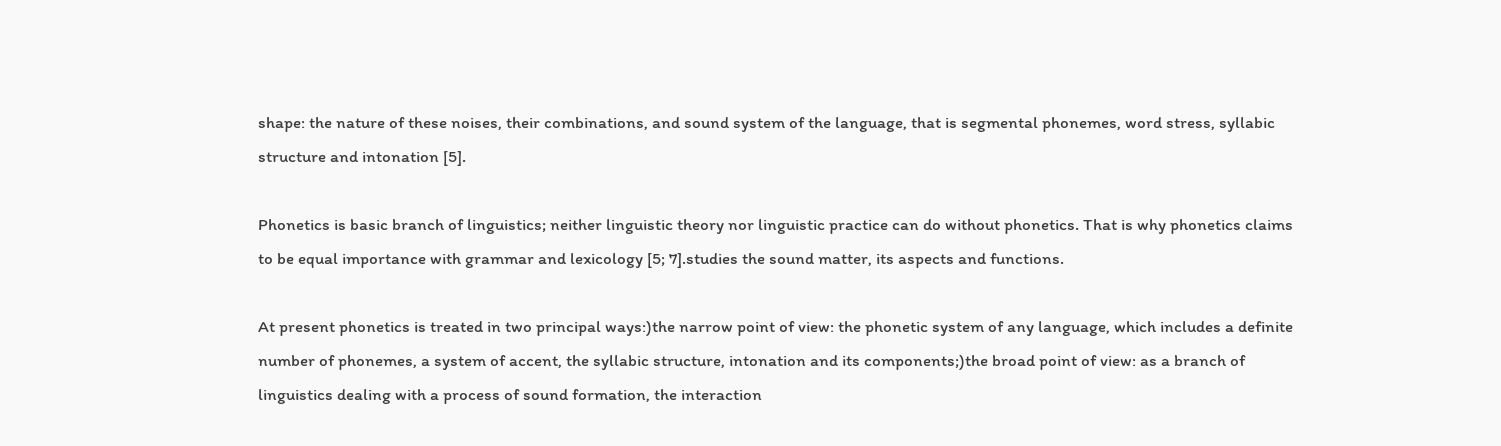shape: the nature of these noises, their combinations, and sound system of the language, that is segmental phonemes, word stress, syllabic structure and intonation [5].

Phonetics is basic branch of linguistics; neither linguistic theory nor linguistic practice can do without phonetics. That is why phonetics claims to be equal importance with grammar and lexicology [5; 7].studies the sound matter, its aspects and functions.

At present phonetics is treated in two principal ways:)the narrow point of view: the phonetic system of any language, which includes a definite number of phonemes, a system of accent, the syllabic structure, intonation and its components;)the broad point of view: as a branch of linguistics dealing with a process of sound formation, the interaction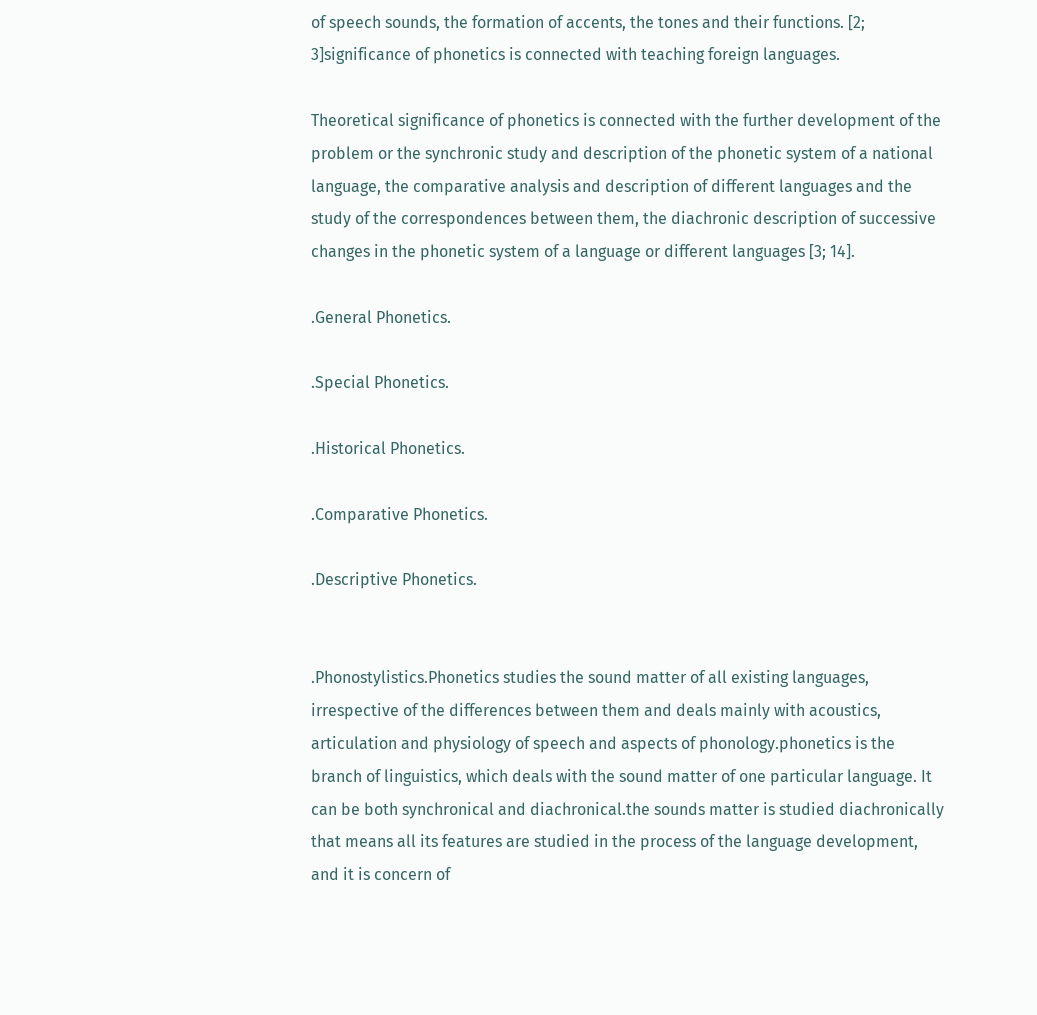of speech sounds, the formation of accents, the tones and their functions. [2; 3]significance of phonetics is connected with teaching foreign languages.

Theoretical significance of phonetics is connected with the further development of the problem or the synchronic study and description of the phonetic system of a national language, the comparative analysis and description of different languages and the study of the correspondences between them, the diachronic description of successive changes in the phonetic system of a language or different languages [3; 14].

.General Phonetics.

.Special Phonetics.

.Historical Phonetics.

.Comparative Phonetics.

.Descriptive Phonetics.


.Phonostylistics.Phonetics studies the sound matter of all existing languages, irrespective of the differences between them and deals mainly with acoustics, articulation and physiology of speech and aspects of phonology.phonetics is the branch of linguistics, which deals with the sound matter of one particular language. It can be both synchronical and diachronical.the sounds matter is studied diachronically that means all its features are studied in the process of the language development, and it is concern of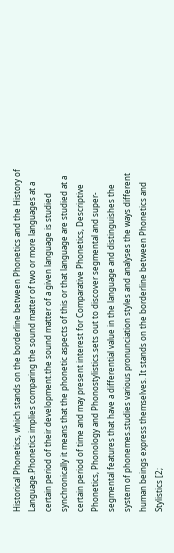Historical Phonetics, which stands on the borderline between Phonetics and the History of Language.Phonetics implies comparing the sound matter of two or more languages at a certain period of their development.the sound matter of a given language is studied synchronically it means that the phonetic aspects of this or that language are studied at a certain period of time and may present interest for Comparative Phonetics, Descriptive Phonetics, Phonology and Phonostylistics.sets out to discover segmental and super-segmental features that have a differential value in the language and distinguishes the system of phonemes.studies various pronunciation styles and analyses the ways different human beings express themselves. It stands on the borderline between Phonetics and Stylistics [2;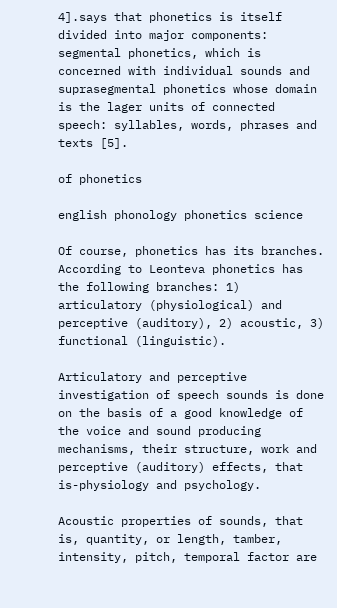4].says that phonetics is itself divided into major components: segmental phonetics, which is concerned with individual sounds and suprasegmental phonetics whose domain is the lager units of connected speech: syllables, words, phrases and texts [5].

of phonetics

english phonology phonetics science

Of course, phonetics has its branches. According to Leonteva phonetics has the following branches: 1) articulatory (physiological) and perceptive (auditory), 2) acoustic, 3) functional (linguistic).

Articulatory and perceptive investigation of speech sounds is done on the basis of a good knowledge of the voice and sound producing mechanisms, their structure, work and perceptive (auditory) effects, that is-physiology and psychology.

Acoustic properties of sounds, that is, quantity, or length, tamber, intensity, pitch, temporal factor are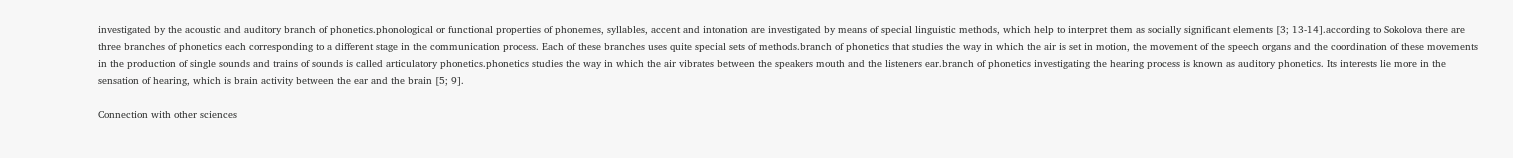investigated by the acoustic and auditory branch of phonetics.phonological or functional properties of phonemes, syllables, accent and intonation are investigated by means of special linguistic methods, which help to interpret them as socially significant elements [3; 13-14].according to Sokolova there are three branches of phonetics each corresponding to a different stage in the communication process. Each of these branches uses quite special sets of methods.branch of phonetics that studies the way in which the air is set in motion, the movement of the speech organs and the coordination of these movements in the production of single sounds and trains of sounds is called articulatory phonetics.phonetics studies the way in which the air vibrates between the speakers mouth and the listeners ear.branch of phonetics investigating the hearing process is known as auditory phonetics. Its interests lie more in the sensation of hearing, which is brain activity between the ear and the brain [5; 9].

Connection with other sciences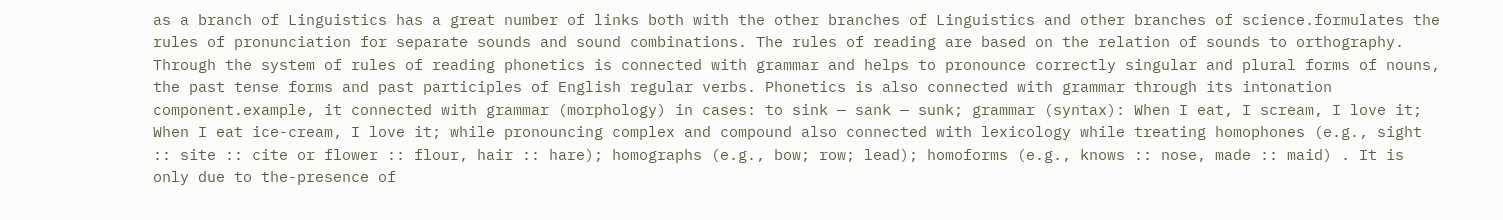as a branch of Linguistics has a great number of links both with the other branches of Linguistics and other branches of science.formulates the rules of pronunciation for separate sounds and sound combinations. The rules of reading are based on the relation of sounds to orthography. Through the system of rules of reading phonetics is connected with grammar and helps to pronounce correctly singular and plural forms of nouns, the past tense forms and past participles of English regular verbs. Phonetics is also connected with grammar through its intonation component.example, it connected with grammar (morphology) in cases: to sink — sank — sunk; grammar (syntax): When I eat, I scream, I love it; When I eat ice-cream, I love it; while pronouncing complex and compound also connected with lexicology while treating homophones (e.g., sight :: site :: cite or flower :: flour, hair :: hare); homographs (e.g., bow; row; lead); homoforms (e.g., knows :: nose, made :: maid) . It is only due to the-presence of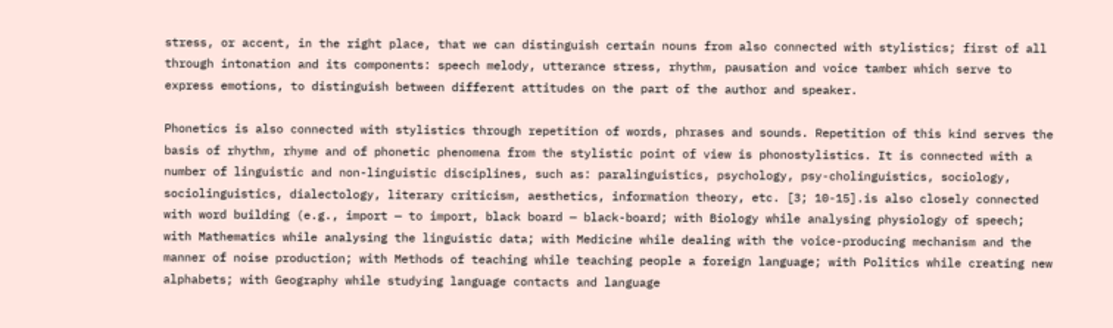stress, or accent, in the right place, that we can distinguish certain nouns from also connected with stylistics; first of all through intonation and its components: speech melody, utterance stress, rhythm, pausation and voice tamber which serve to express emotions, to distinguish between different attitudes on the part of the author and speaker.

Phonetics is also connected with stylistics through repetition of words, phrases and sounds. Repetition of this kind serves the basis of rhythm, rhyme and of phonetic phenomena from the stylistic point of view is phonostylistics. It is connected with a number of linguistic and non-linguistic disciplines, such as: paralinguistics, psychology, psy-cholinguistics, sociology, sociolinguistics, dialectology, literary criticism, aesthetics, information theory, etc. [3; 10-15].is also closely connected with word building (e.g., import — to import, black board — black-board; with Biology while analysing physiology of speech; with Mathematics while analysing the linguistic data; with Medicine while dealing with the voice-producing mechanism and the manner of noise production; with Methods of teaching while teaching people a foreign language; with Politics while creating new alphabets; with Geography while studying language contacts and language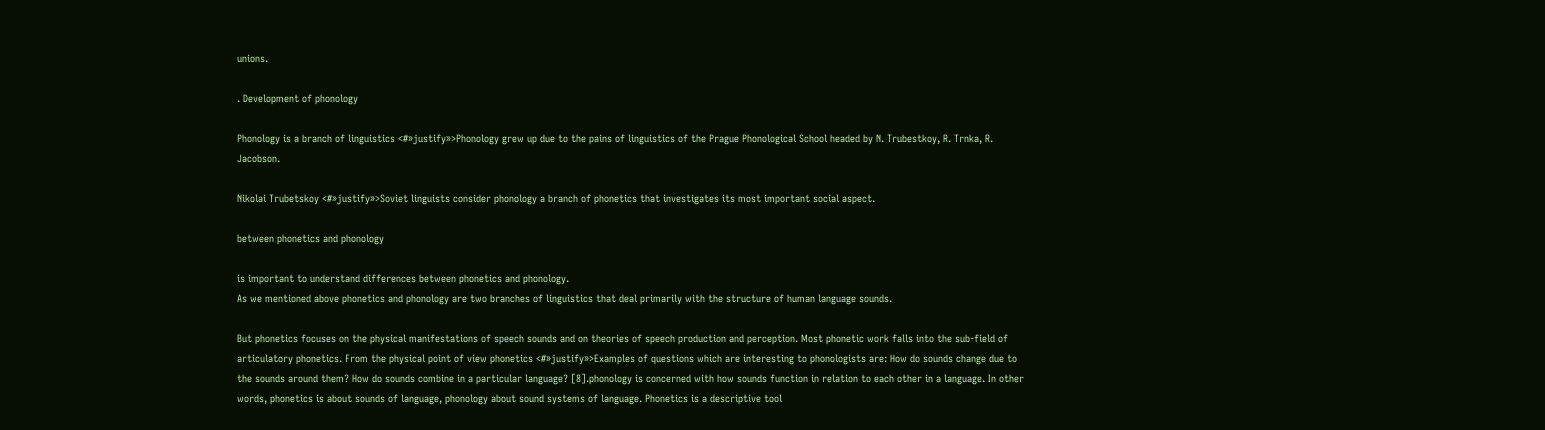unions.

. Development of phonology

Phonology is a branch of linguistics <#»justify»>Phonology grew up due to the pains of linguistics of the Prague Phonological School headed by N. Trubestkoy, R. Trnka, R. Jacobson.

Nikolai Trubetskoy <#»justify»>Soviet linguists consider phonology a branch of phonetics that investigates its most important social aspect.

between phonetics and phonology

is important to understand differences between phonetics and phonology.
As we mentioned above phonetics and phonology are two branches of linguistics that deal primarily with the structure of human language sounds.

But phonetics focuses on the physical manifestations of speech sounds and on theories of speech production and perception. Most phonetic work falls into the sub-field of articulatory phonetics. From the physical point of view phonetics <#»justify»>Examples of questions which are interesting to phonologists are: How do sounds change due to the sounds around them? How do sounds combine in a particular language? [8].phonology is concerned with how sounds function in relation to each other in a language. In other words, phonetics is about sounds of language, phonology about sound systems of language. Phonetics is a descriptive tool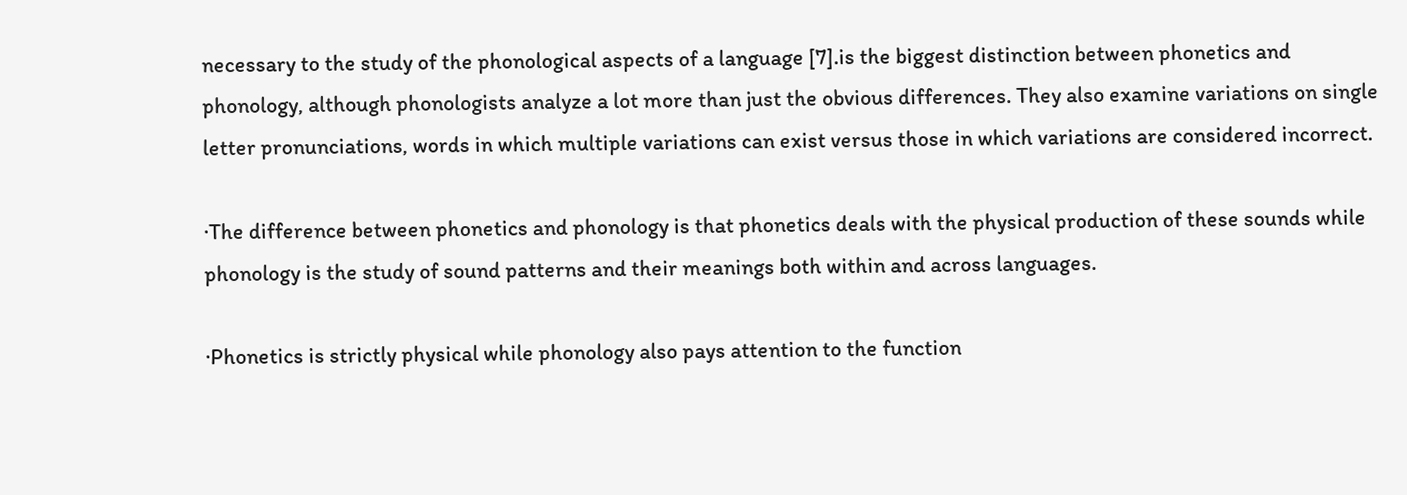necessary to the study of the phonological aspects of a language [7].is the biggest distinction between phonetics and phonology, although phonologists analyze a lot more than just the obvious differences. They also examine variations on single letter pronunciations, words in which multiple variations can exist versus those in which variations are considered incorrect.

·The difference between phonetics and phonology is that phonetics deals with the physical production of these sounds while phonology is the study of sound patterns and their meanings both within and across languages.

·Phonetics is strictly physical while phonology also pays attention to the function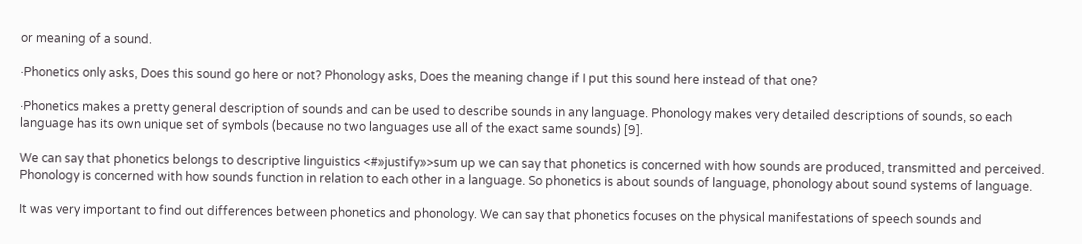or meaning of a sound.

·Phonetics only asks, Does this sound go here or not? Phonology asks, Does the meaning change if I put this sound here instead of that one?

·Phonetics makes a pretty general description of sounds and can be used to describe sounds in any language. Phonology makes very detailed descriptions of sounds, so each language has its own unique set of symbols (because no two languages use all of the exact same sounds) [9].

We can say that phonetics belongs to descriptive linguistics <#»justify»>sum up we can say that phonetics is concerned with how sounds are produced, transmitted and perceived. Phonology is concerned with how sounds function in relation to each other in a language. So phonetics is about sounds of language, phonology about sound systems of language.

It was very important to find out differences between phonetics and phonology. We can say that phonetics focuses on the physical manifestations of speech sounds and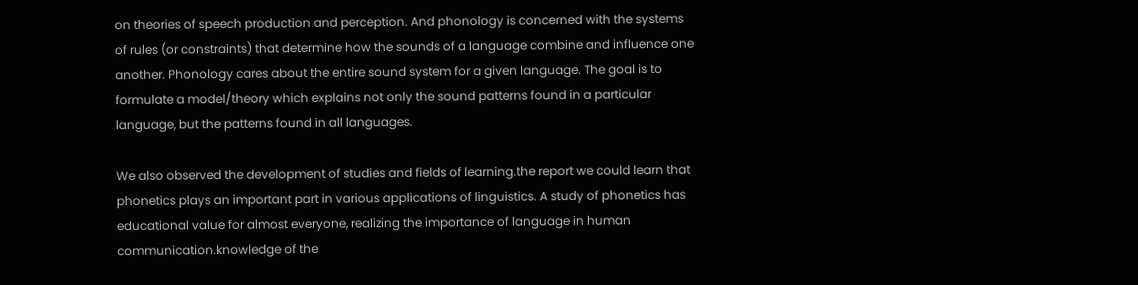on theories of speech production and perception. And phonology is concerned with the systems of rules (or constraints) that determine how the sounds of a language combine and influence one another. Phonology cares about the entire sound system for a given language. The goal is to formulate a model/theory which explains not only the sound patterns found in a particular language, but the patterns found in all languages.

We also observed the development of studies and fields of learning.the report we could learn that phonetics plays an important part in various applications of linguistics. A study of phonetics has educational value for almost everyone, realizing the importance of language in human communication.knowledge of the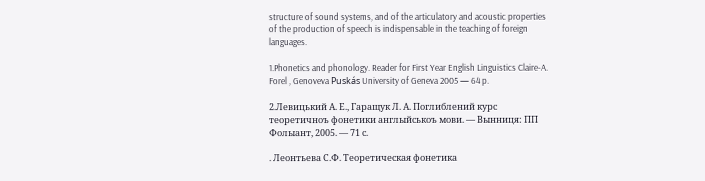structure of sound systems, and of the articulatory and acoustic properties of the production of speech is indispensable in the teaching of foreign languages.

1.Phonetics and phonology. Reader for First Year English Linguistics Claire-A. Forel , Genoveva Puskás University of Geneva 2005 — 64 p.

2.Левицький А. Е., Гаращук Л. А. Поглиблений курс теоретичноъ фонетики англыйськоъ мови. — Вынниця: ПП Фолыант, 2005. — 71 с.

. Леонтьева С.Ф. Теоретическая фонетика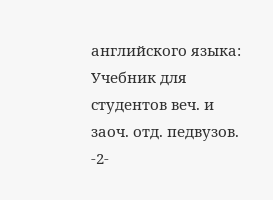английского языка: Учебник для студентов веч. и заоч. отд. педвузов. -2-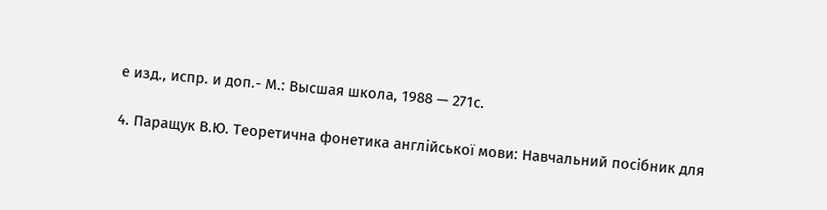е изд., испр. и доп.- М.: Высшая школа, 1988 — 271с.

4. Паращук В.Ю. Теоретична фонетика англійської мови: Навчальний посібник для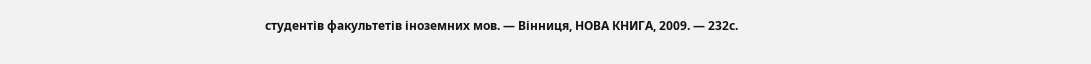студентів факультетів іноземних мов. — Вінниця, НОВА КНИГА, 2009. — 232с.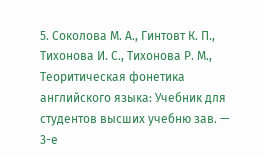5. Соколова М. А., Гинтовт К. П., Тихонова И. С., Тихонова Р. М., Теоритическая фонетика английского языка: Учебник для студентов высших учебню зав. — 3-е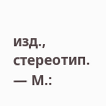изд., стереотип. — М.: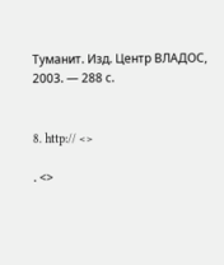Туманит. Изд. Центр ВЛАДОС, 2003. — 288 с.


8. http:// <>

. <>